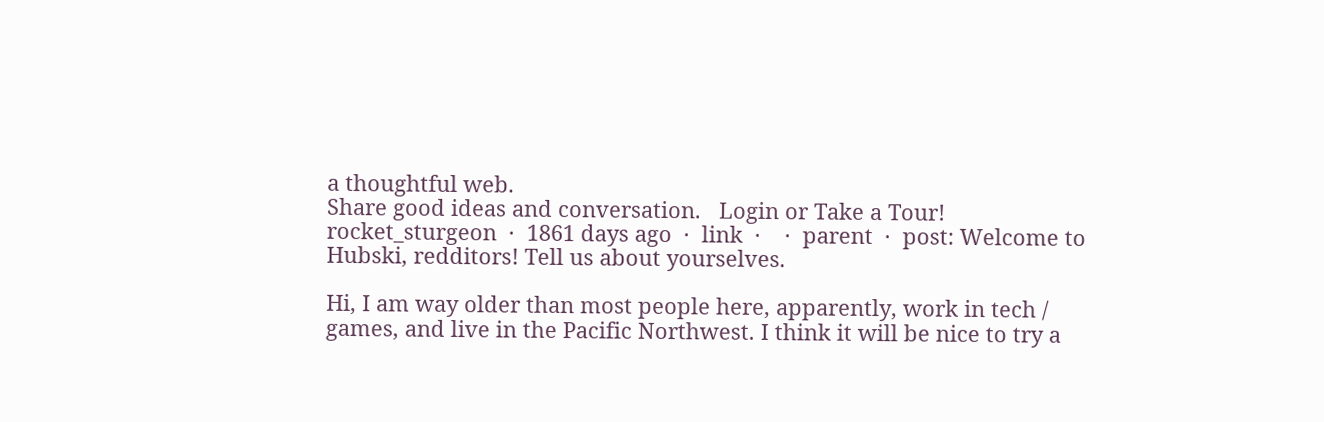a thoughtful web.
Share good ideas and conversation.   Login or Take a Tour!
rocket_sturgeon  ·  1861 days ago  ·  link  ·    ·  parent  ·  post: Welcome to Hubski, redditors! Tell us about yourselves.

Hi, I am way older than most people here, apparently, work in tech / games, and live in the Pacific Northwest. I think it will be nice to try a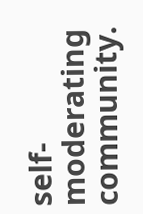self-moderating community.